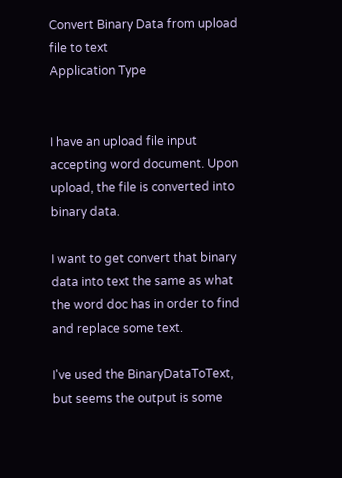Convert Binary Data from upload file to text
Application Type


I have an upload file input accepting word document. Upon upload, the file is converted into binary data.

I want to get convert that binary data into text the same as what the word doc has in order to find and replace some text.

I've used the BinaryDataToText, but seems the output is some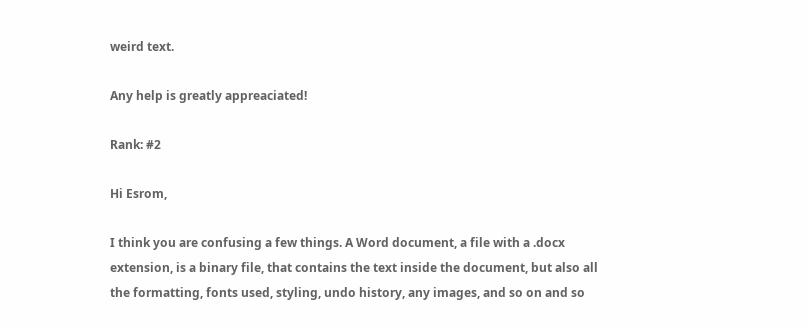weird text.

Any help is greatly appreaciated!

Rank: #2

Hi Esrom,

I think you are confusing a few things. A Word document, a file with a .docx extension, is a binary file, that contains the text inside the document, but also all the formatting, fonts used, styling, undo history, any images, and so on and so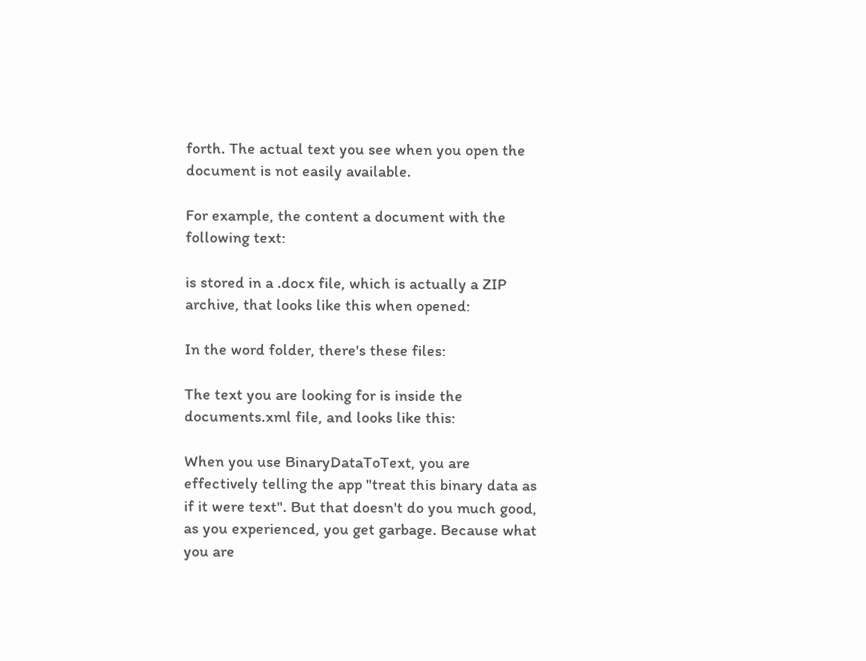forth. The actual text you see when you open the document is not easily available.

For example, the content a document with the following text:

is stored in a .docx file, which is actually a ZIP archive, that looks like this when opened:

In the word folder, there's these files:

The text you are looking for is inside the documents.xml file, and looks like this:

When you use BinaryDataToText, you are effectively telling the app "treat this binary data as if it were text". But that doesn't do you much good, as you experienced, you get garbage. Because what you are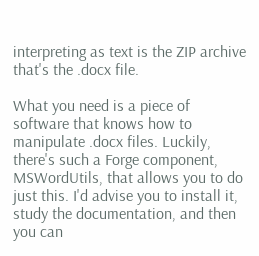interpreting as text is the ZIP archive that's the .docx file.

What you need is a piece of software that knows how to manipulate .docx files. Luckily, there's such a Forge component, MSWordUtils, that allows you to do just this. I'd advise you to install it, study the documentation, and then you can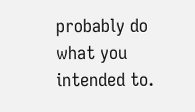probably do what you intended to.